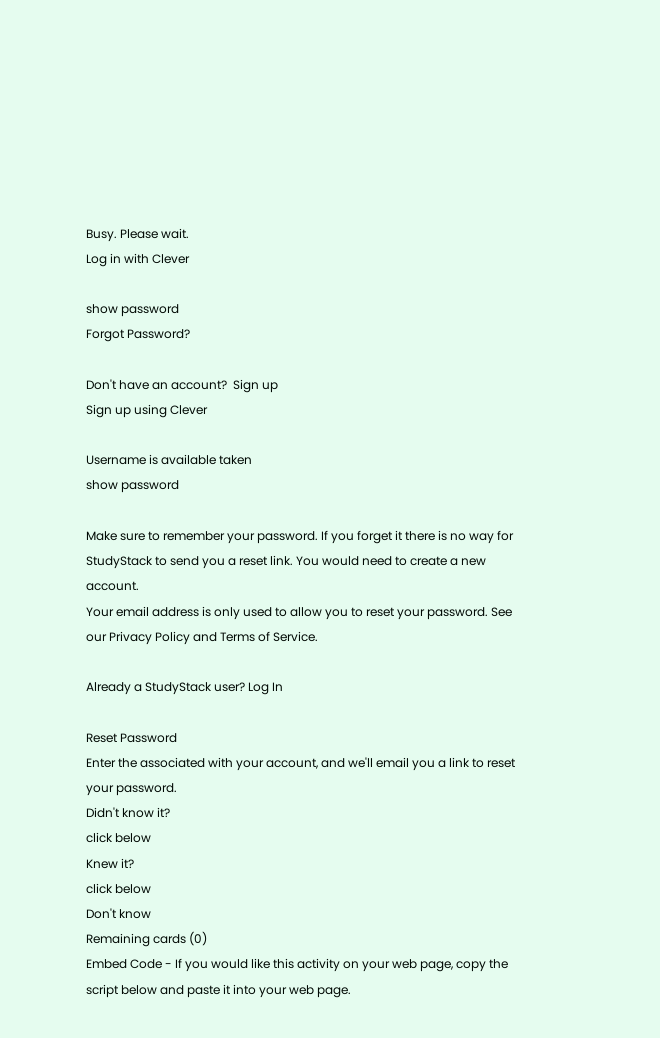Busy. Please wait.
Log in with Clever

show password
Forgot Password?

Don't have an account?  Sign up
Sign up using Clever

Username is available taken
show password

Make sure to remember your password. If you forget it there is no way for StudyStack to send you a reset link. You would need to create a new account.
Your email address is only used to allow you to reset your password. See our Privacy Policy and Terms of Service.

Already a StudyStack user? Log In

Reset Password
Enter the associated with your account, and we'll email you a link to reset your password.
Didn't know it?
click below
Knew it?
click below
Don't know
Remaining cards (0)
Embed Code - If you would like this activity on your web page, copy the script below and paste it into your web page.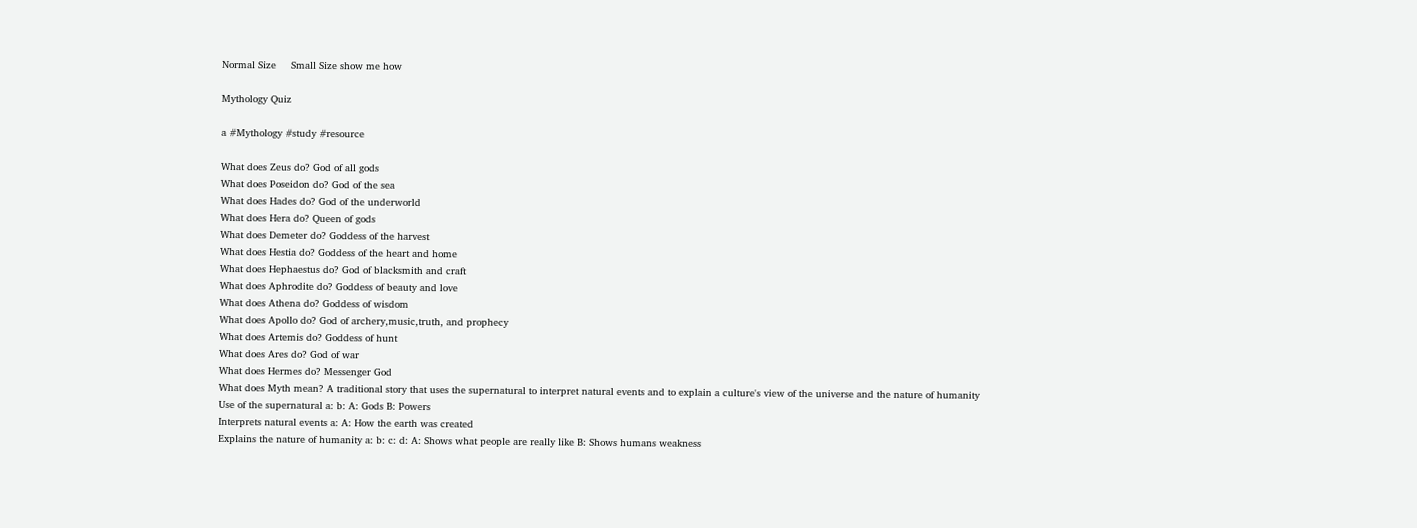Normal Size     Small Size show me how

Mythology Quiz

a #Mythology #study #resource

What does Zeus do? God of all gods
What does Poseidon do? God of the sea
What does Hades do? God of the underworld
What does Hera do? Queen of gods
What does Demeter do? Goddess of the harvest
What does Hestia do? Goddess of the heart and home
What does Hephaestus do? God of blacksmith and craft
What does Aphrodite do? Goddess of beauty and love
What does Athena do? Goddess of wisdom
What does Apollo do? God of archery,music,truth, and prophecy
What does Artemis do? Goddess of hunt
What does Ares do? God of war
What does Hermes do? Messenger God
What does Myth mean? A traditional story that uses the supernatural to interpret natural events and to explain a culture's view of the universe and the nature of humanity
Use of the supernatural a: b: A: Gods B: Powers
Interprets natural events a: A: How the earth was created
Explains the nature of humanity a: b: c: d: A: Shows what people are really like B: Shows humans weakness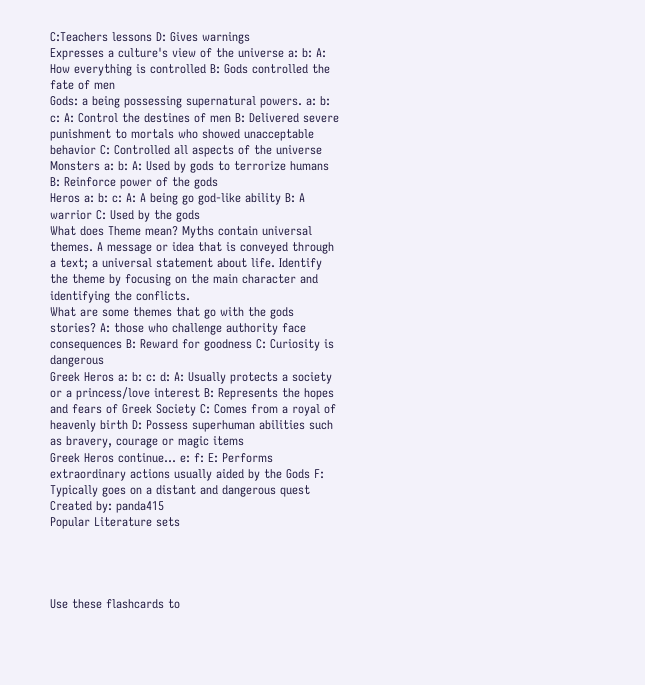C:Teachers lessons D: Gives warnings
Expresses a culture's view of the universe a: b: A: How everything is controlled B: Gods controlled the fate of men
Gods: a being possessing supernatural powers. a: b: c: A: Control the destines of men B: Delivered severe punishment to mortals who showed unacceptable behavior C: Controlled all aspects of the universe
Monsters a: b: A: Used by gods to terrorize humans B: Reinforce power of the gods
Heros a: b: c: A: A being go god-like ability B: A warrior C: Used by the gods
What does Theme mean? Myths contain universal themes. A message or idea that is conveyed through a text; a universal statement about life. Identify the theme by focusing on the main character and identifying the conflicts.
What are some themes that go with the gods stories? A: those who challenge authority face consequences B: Reward for goodness C: Curiosity is dangerous
Greek Heros a: b: c: d: A: Usually protects a society or a princess/love interest B: Represents the hopes and fears of Greek Society C: Comes from a royal of heavenly birth D: Possess superhuman abilities such as bravery, courage or magic items
Greek Heros continue... e: f: E: Performs extraordinary actions usually aided by the Gods F: Typically goes on a distant and dangerous quest
Created by: panda415
Popular Literature sets




Use these flashcards to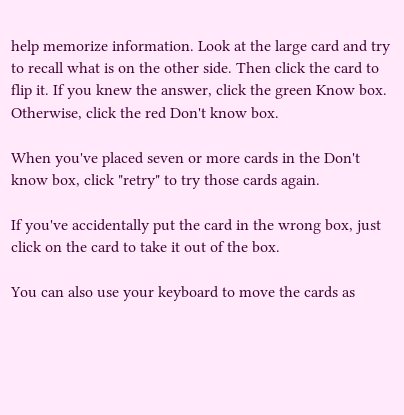help memorize information. Look at the large card and try to recall what is on the other side. Then click the card to flip it. If you knew the answer, click the green Know box. Otherwise, click the red Don't know box.

When you've placed seven or more cards in the Don't know box, click "retry" to try those cards again.

If you've accidentally put the card in the wrong box, just click on the card to take it out of the box.

You can also use your keyboard to move the cards as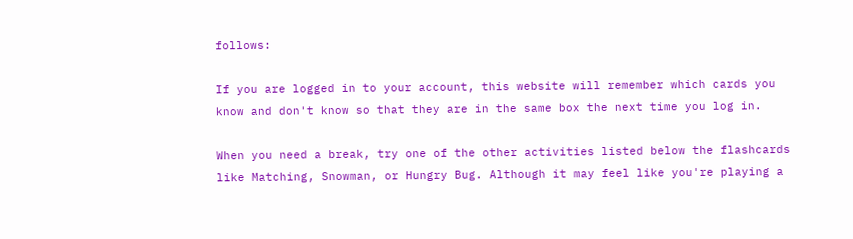follows:

If you are logged in to your account, this website will remember which cards you know and don't know so that they are in the same box the next time you log in.

When you need a break, try one of the other activities listed below the flashcards like Matching, Snowman, or Hungry Bug. Although it may feel like you're playing a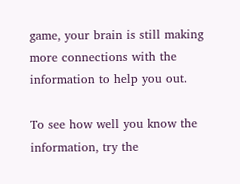game, your brain is still making more connections with the information to help you out.

To see how well you know the information, try the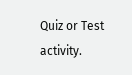Quiz or Test activity.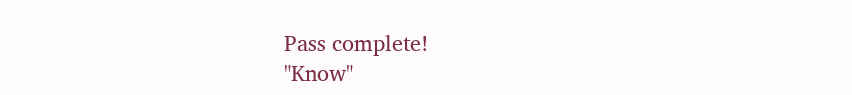Pass complete!
"Know"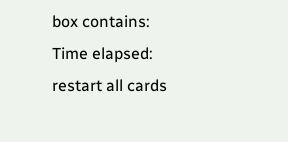box contains:
Time elapsed:
restart all cards